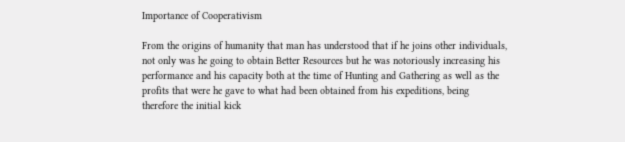Importance of Cooperativism

From the origins of humanity that man has understood that if he joins other individuals, not only was he going to obtain Better Resources but he was notoriously increasing his performance and his capacity both at the time of Hunting and Gathering as well as the profits that were he gave to what had been obtained from his expeditions, being therefore the initial kick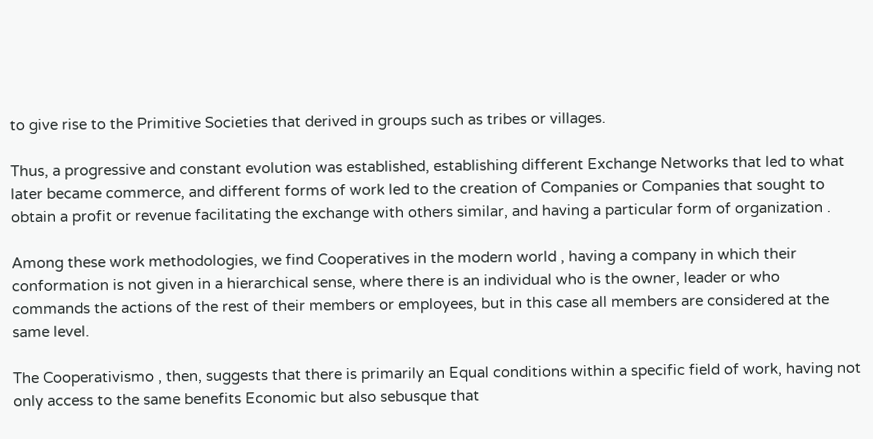to give rise to the Primitive Societies that derived in groups such as tribes or villages.

Thus, a progressive and constant evolution was established, establishing different Exchange Networks that led to what later became commerce, and different forms of work led to the creation of Companies or Companies that sought to obtain a profit or revenue facilitating the exchange with others similar, and having a particular form of organization .

Among these work methodologies, we find Cooperatives in the modern world , having a company in which their conformation is not given in a hierarchical sense, where there is an individual who is the owner, leader or who commands the actions of the rest of their members or employees, but in this case all members are considered at the same level.

The Cooperativismo , then, suggests that there is primarily an Equal conditions within a specific field of work, having not only access to the same benefits Economic but also sebusque that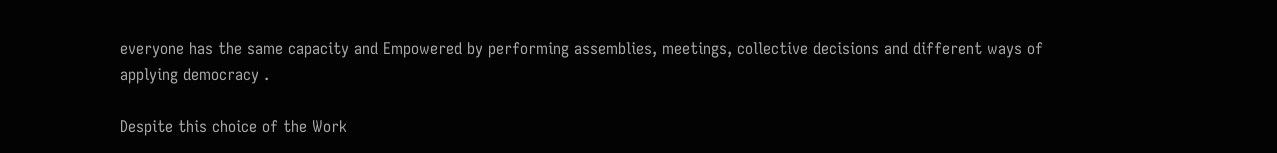everyone has the same capacity and Empowered by performing assemblies, meetings, collective decisions and different ways of applying democracy .

Despite this choice of the Work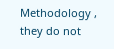Methodology , they do not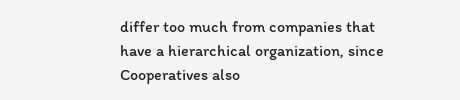differ too much from companies that have a hierarchical organization, since Cooperatives also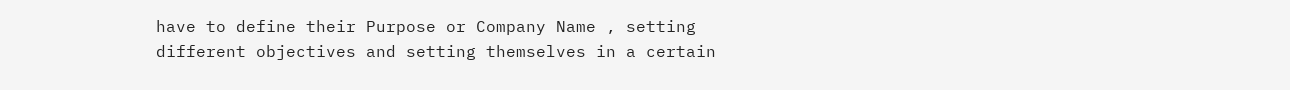have to define their Purpose or Company Name , setting different objectives and setting themselves in a certain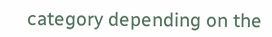category depending on the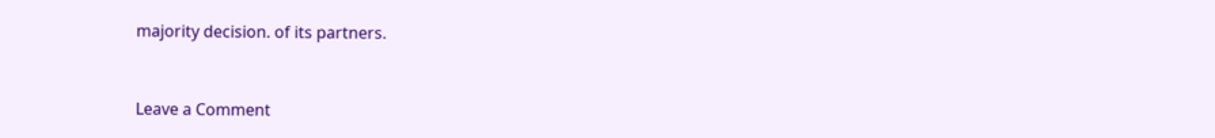majority decision. of its partners.


Leave a Comment